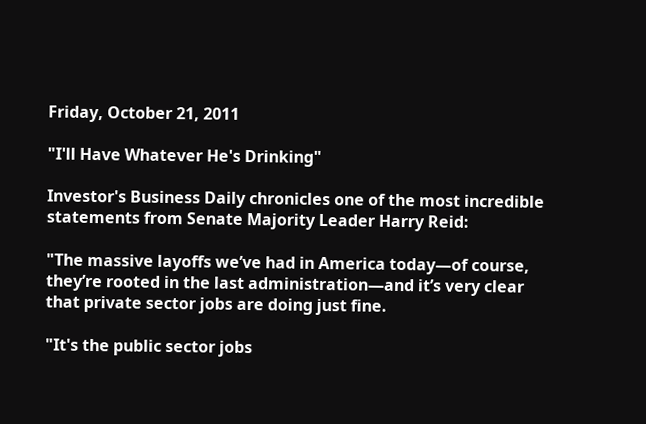Friday, October 21, 2011

"I'll Have Whatever He's Drinking"

Investor's Business Daily chronicles one of the most incredible statements from Senate Majority Leader Harry Reid:

"The massive layoffs we’ve had in America today—of course, they’re rooted in the last administration—and it’s very clear that private sector jobs are doing just fine.

"It's the public sector jobs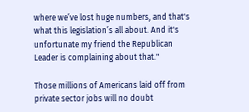where we’ve lost huge numbers, and that's what this legislation’s all about. And it's unfortunate my friend the Republican Leader is complaining about that."

Those millions of Americans laid off from private sector jobs will no doubt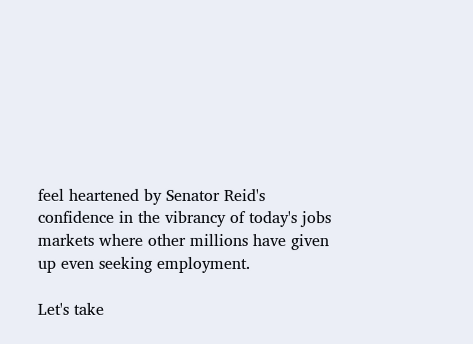feel heartened by Senator Reid's confidence in the vibrancy of today's jobs markets where other millions have given up even seeking employment.

Let's take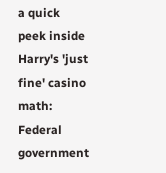a quick peek inside Harry's 'just fine' casino math: Federal government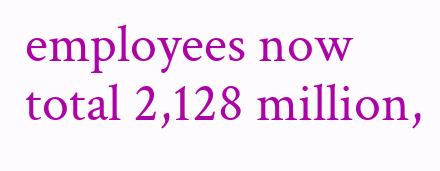employees now total 2,128 million,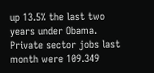up 13.5% the last two years under Obama. Private sector jobs last month were 109.349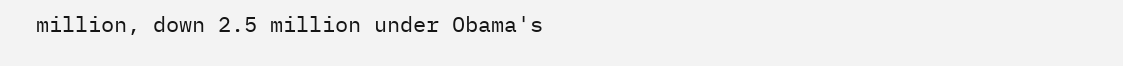million, down 2.5 million under Obama's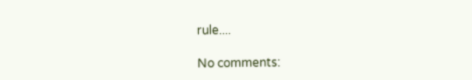rule....

No comments: